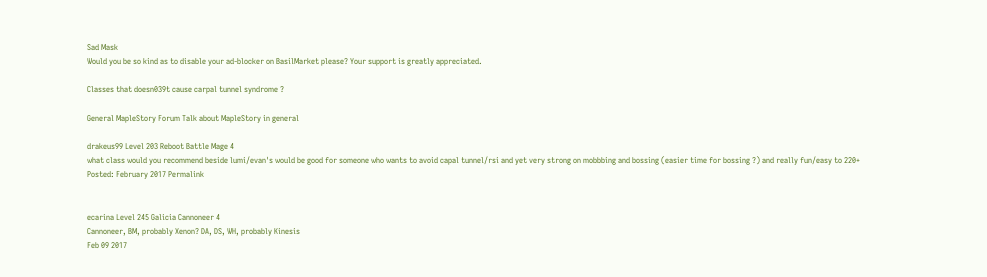Sad Mask
Would you be so kind as to disable your ad-blocker on BasilMarket please? Your support is greatly appreciated.

Classes that doesn039t cause carpal tunnel syndrome ?

General MapleStory Forum Talk about MapleStory in general

drakeus99 Level 203 Reboot Battle Mage 4
what class would you recommend beside lumi/evan's would be good for someone who wants to avoid capal tunnel/rsi and yet very strong on mobbbing and bossing (easier time for bossing ?) and really fun/easy to 220+
Posted: February 2017 Permalink


ecarina Level 245 Galicia Cannoneer 4
Cannoneer, BM, probably Xenon? DA, DS, WH, probably Kinesis
Feb 09 2017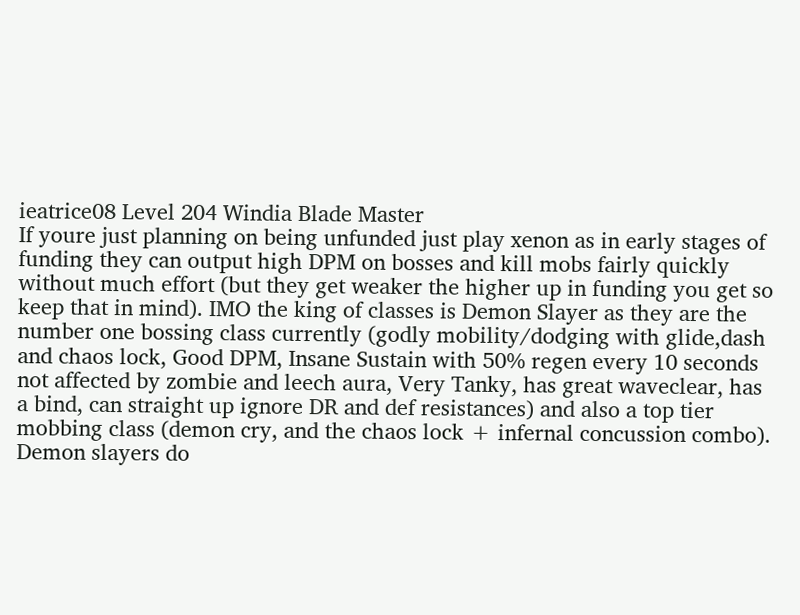ieatrice08 Level 204 Windia Blade Master
If youre just planning on being unfunded just play xenon as in early stages of funding they can output high DPM on bosses and kill mobs fairly quickly without much effort (but they get weaker the higher up in funding you get so keep that in mind). IMO the king of classes is Demon Slayer as they are the number one bossing class currently (godly mobility/dodging with glide,dash and chaos lock, Good DPM, Insane Sustain with 50% regen every 10 seconds not affected by zombie and leech aura, Very Tanky, has great waveclear, has a bind, can straight up ignore DR and def resistances) and also a top tier mobbing class (demon cry, and the chaos lock + infernal concussion combo). Demon slayers do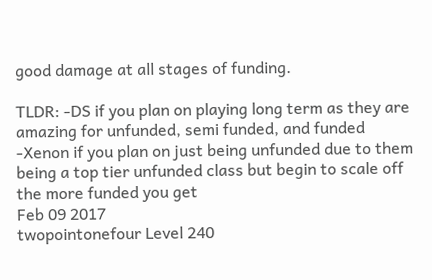good damage at all stages of funding.

TLDR: -DS if you plan on playing long term as they are amazing for unfunded, semi funded, and funded
-Xenon if you plan on just being unfunded due to them being a top tier unfunded class but begin to scale off the more funded you get
Feb 09 2017
twopointonefour Level 240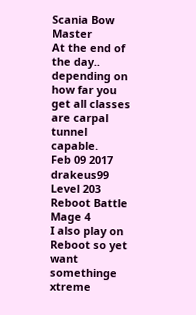Scania Bow Master
At the end of the day.. depending on how far you get all classes are carpal tunnel capable.
Feb 09 2017
drakeus99 Level 203 Reboot Battle Mage 4
I also play on Reboot so yet want somethinge xtreme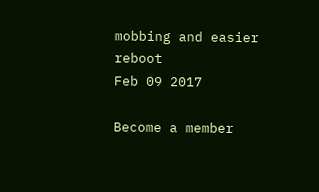mobbing and easier reboot
Feb 09 2017

Become a member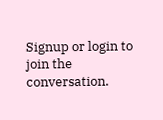Signup or login to join the conversation.